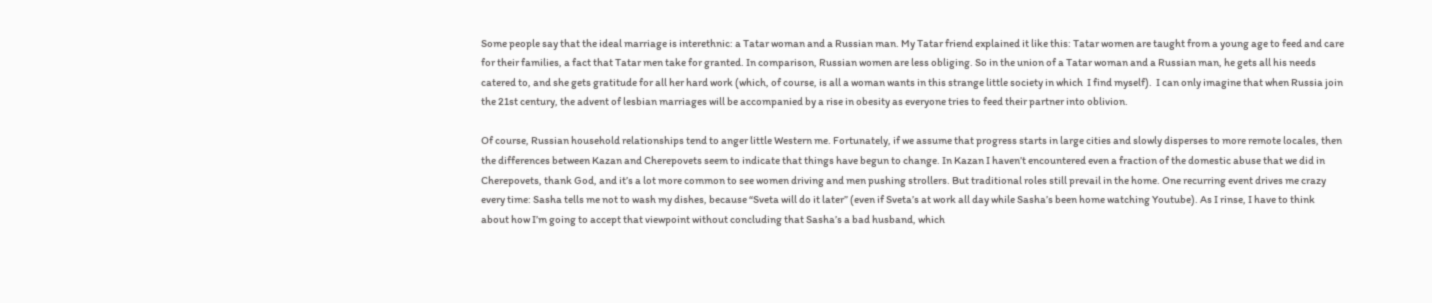Some people say that the ideal marriage is interethnic: a Tatar woman and a Russian man. My Tatar friend explained it like this: Tatar women are taught from a young age to feed and care for their families, a fact that Tatar men take for granted. In comparison, Russian women are less obliging. So in the union of a Tatar woman and a Russian man, he gets all his needs catered to, and she gets gratitude for all her hard work (which, of course, is all a woman wants in this strange little society in which  I find myself).  I can only imagine that when Russia join the 21st century, the advent of lesbian marriages will be accompanied by a rise in obesity as everyone tries to feed their partner into oblivion.

Of course, Russian household relationships tend to anger little Western me. Fortunately, if we assume that progress starts in large cities and slowly disperses to more remote locales, then the differences between Kazan and Cherepovets seem to indicate that things have begun to change. In Kazan I haven’t encountered even a fraction of the domestic abuse that we did in Cherepovets, thank God, and it’s a lot more common to see women driving and men pushing strollers. But traditional roles still prevail in the home. One recurring event drives me crazy every time: Sasha tells me not to wash my dishes, because “Sveta will do it later” (even if Sveta’s at work all day while Sasha’s been home watching Youtube). As I rinse, I have to think about how I’m going to accept that viewpoint without concluding that Sasha’s a bad husband, which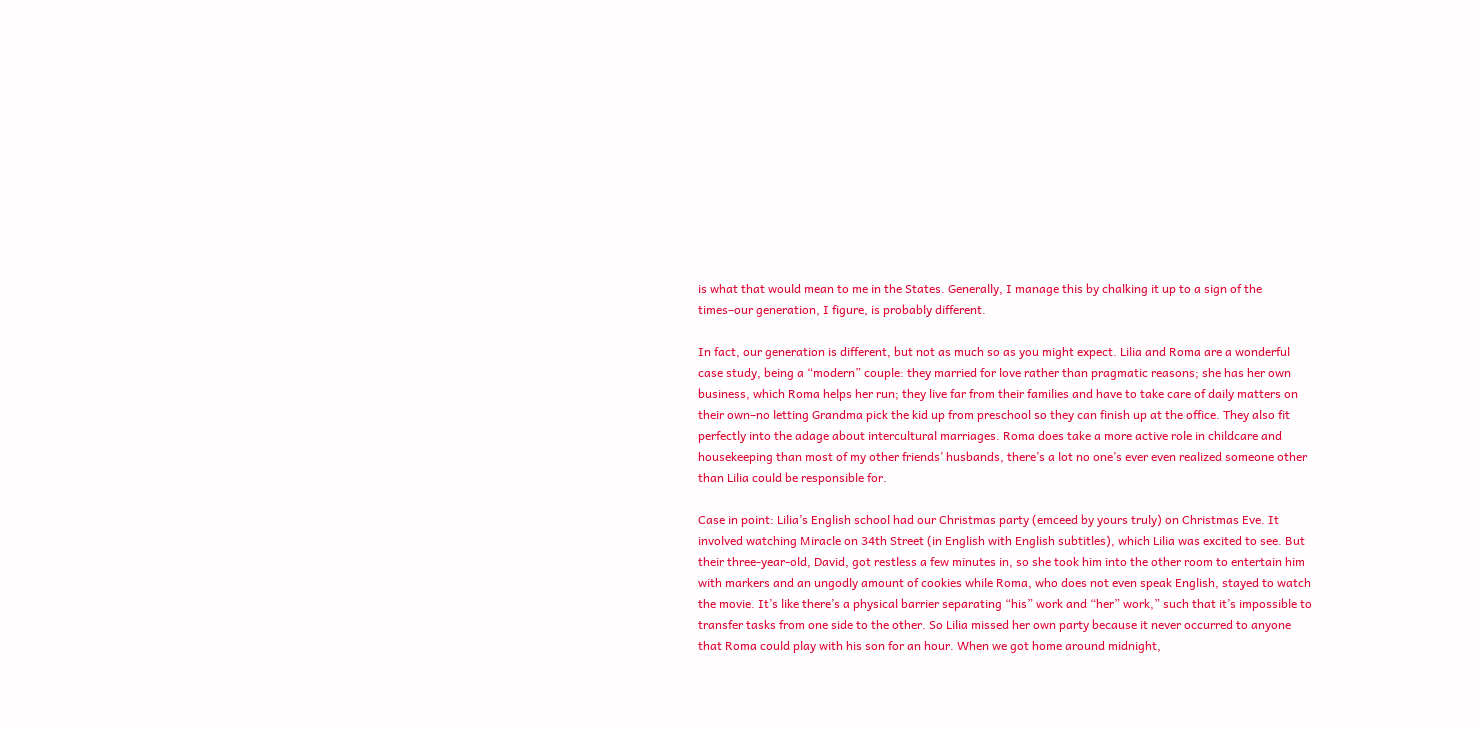is what that would mean to me in the States. Generally, I manage this by chalking it up to a sign of the times–our generation, I figure, is probably different.

In fact, our generation is different, but not as much so as you might expect. Lilia and Roma are a wonderful case study, being a “modern” couple: they married for love rather than pragmatic reasons; she has her own business, which Roma helps her run; they live far from their families and have to take care of daily matters on their own–no letting Grandma pick the kid up from preschool so they can finish up at the office. They also fit perfectly into the adage about intercultural marriages. Roma does take a more active role in childcare and housekeeping than most of my other friends’ husbands, there’s a lot no one’s ever even realized someone other than Lilia could be responsible for.

Case in point: Lilia’s English school had our Christmas party (emceed by yours truly) on Christmas Eve. It involved watching Miracle on 34th Street (in English with English subtitles), which Lilia was excited to see. But their three-year-old, David, got restless a few minutes in, so she took him into the other room to entertain him with markers and an ungodly amount of cookies while Roma, who does not even speak English, stayed to watch the movie. It’s like there’s a physical barrier separating “his” work and “her” work,” such that it’s impossible to transfer tasks from one side to the other. So Lilia missed her own party because it never occurred to anyone that Roma could play with his son for an hour. When we got home around midnight,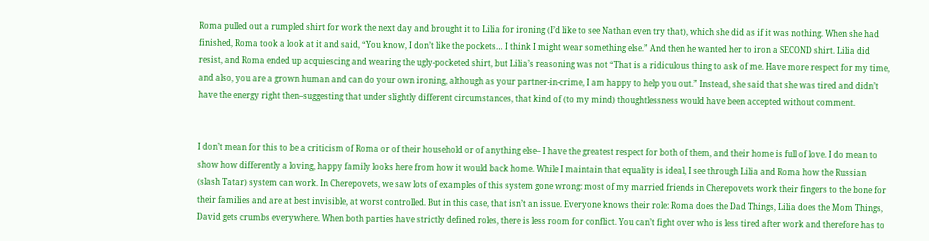Roma pulled out a rumpled shirt for work the next day and brought it to Lilia for ironing (I’d like to see Nathan even try that), which she did as if it was nothing. When she had finished, Roma took a look at it and said, “You know, I don’t like the pockets… I think I might wear something else.” And then he wanted her to iron a SECOND shirt. Lilia did resist, and Roma ended up acquiescing and wearing the ugly-pocketed shirt, but Lilia’s reasoning was not “That is a ridiculous thing to ask of me. Have more respect for my time, and also, you are a grown human and can do your own ironing, although as your partner-in-crime, I am happy to help you out.” Instead, she said that she was tired and didn’t have the energy right then–suggesting that under slightly different circumstances, that kind of (to my mind) thoughtlessness would have been accepted without comment.


I don’t mean for this to be a criticism of Roma or of their household or of anything else– I have the greatest respect for both of them, and their home is full of love. I do mean to show how differently a loving, happy family looks here from how it would back home. While I maintain that equality is ideal, I see through Lilia and Roma how the Russian (slash Tatar) system can work. In Cherepovets, we saw lots of examples of this system gone wrong: most of my married friends in Cherepovets work their fingers to the bone for their families and are at best invisible, at worst controlled. But in this case, that isn’t an issue. Everyone knows their role: Roma does the Dad Things, Lilia does the Mom Things, David gets crumbs everywhere. When both parties have strictly defined roles, there is less room for conflict. You can’t fight over who is less tired after work and therefore has to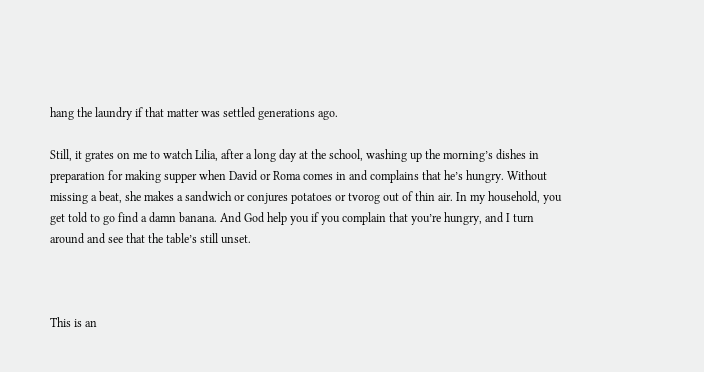hang the laundry if that matter was settled generations ago.

Still, it grates on me to watch Lilia, after a long day at the school, washing up the morning’s dishes in preparation for making supper when David or Roma comes in and complains that he’s hungry. Without missing a beat, she makes a sandwich or conjures potatoes or tvorog out of thin air. In my household, you get told to go find a damn banana. And God help you if you complain that you’re hungry, and I turn around and see that the table’s still unset.



This is an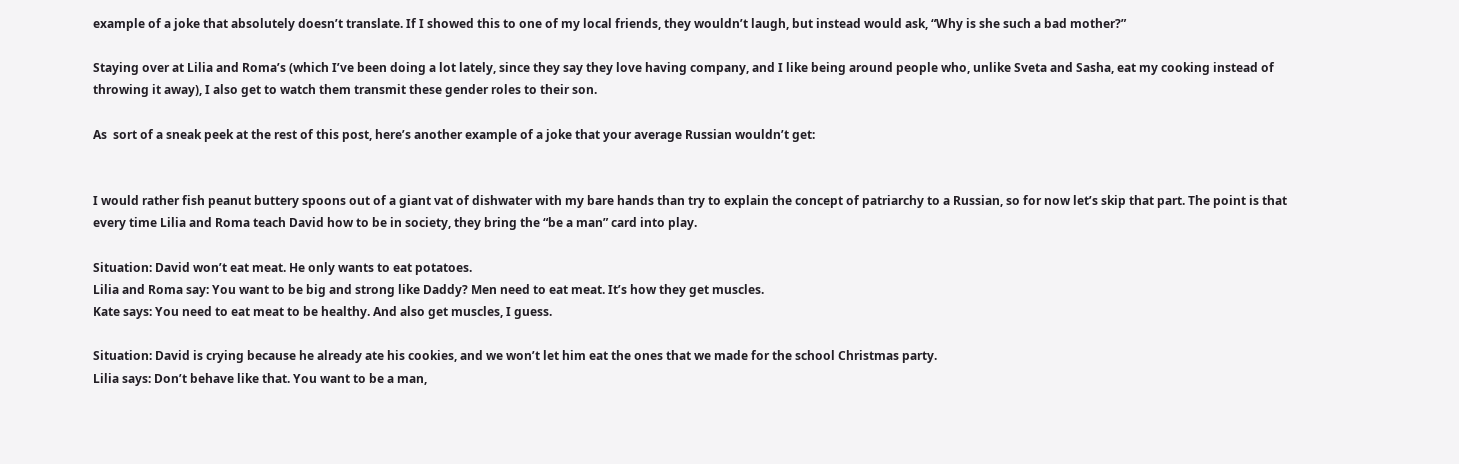example of a joke that absolutely doesn’t translate. If I showed this to one of my local friends, they wouldn’t laugh, but instead would ask, “Why is she such a bad mother?”

Staying over at Lilia and Roma’s (which I’ve been doing a lot lately, since they say they love having company, and I like being around people who, unlike Sveta and Sasha, eat my cooking instead of throwing it away), I also get to watch them transmit these gender roles to their son.

As  sort of a sneak peek at the rest of this post, here’s another example of a joke that your average Russian wouldn’t get:


I would rather fish peanut buttery spoons out of a giant vat of dishwater with my bare hands than try to explain the concept of patriarchy to a Russian, so for now let’s skip that part. The point is that every time Lilia and Roma teach David how to be in society, they bring the “be a man” card into play.

Situation: David won’t eat meat. He only wants to eat potatoes.
Lilia and Roma say: You want to be big and strong like Daddy? Men need to eat meat. It’s how they get muscles.
Kate says: You need to eat meat to be healthy. And also get muscles, I guess.

Situation: David is crying because he already ate his cookies, and we won’t let him eat the ones that we made for the school Christmas party.
Lilia says: Don’t behave like that. You want to be a man,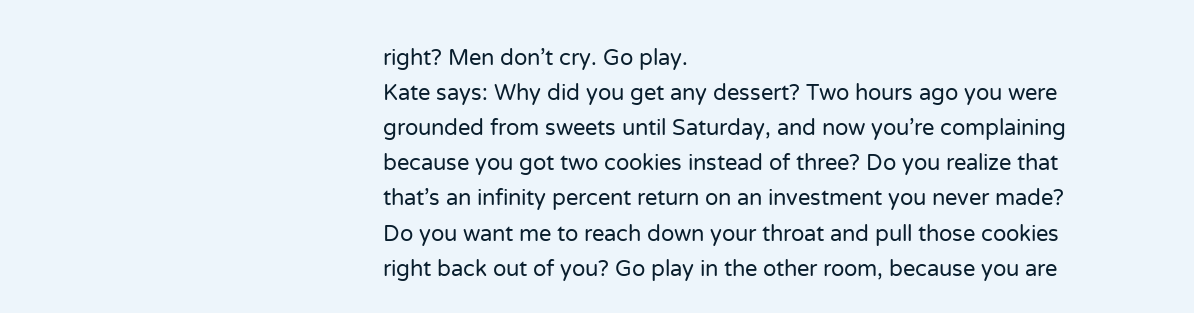right? Men don’t cry. Go play.
Kate says: Why did you get any dessert? Two hours ago you were grounded from sweets until Saturday, and now you’re complaining because you got two cookies instead of three? Do you realize that that’s an infinity percent return on an investment you never made? Do you want me to reach down your throat and pull those cookies right back out of you? Go play in the other room, because you are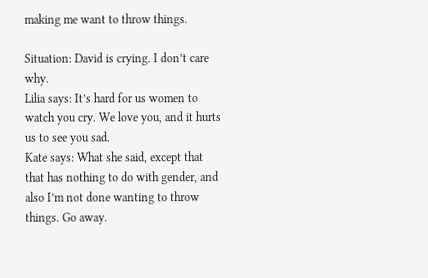making me want to throw things.

Situation: David is crying. I don’t care why.
Lilia says: It’s hard for us women to watch you cry. We love you, and it hurts us to see you sad.
Kate says: What she said, except that that has nothing to do with gender, and also I’m not done wanting to throw things. Go away.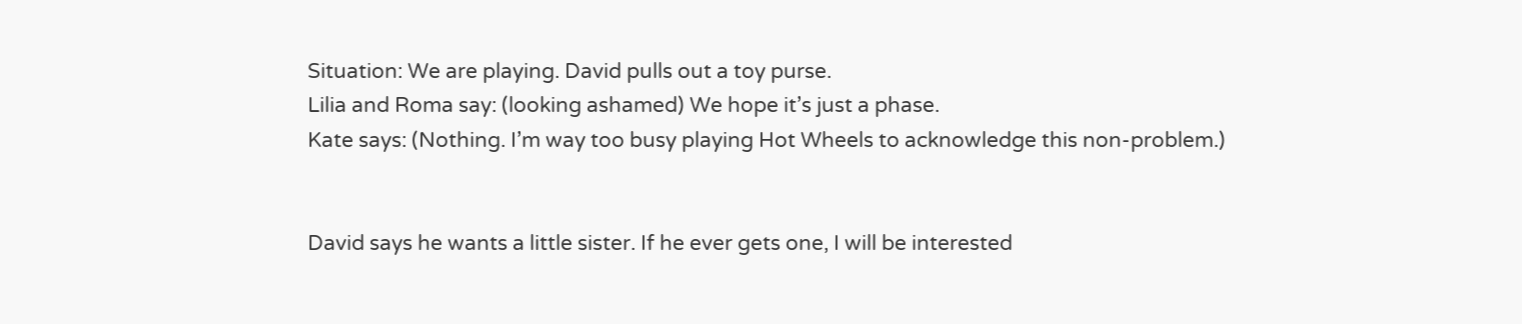Situation: We are playing. David pulls out a toy purse.
Lilia and Roma say: (looking ashamed) We hope it’s just a phase.
Kate says: (Nothing. I’m way too busy playing Hot Wheels to acknowledge this non-problem.)


David says he wants a little sister. If he ever gets one, I will be interested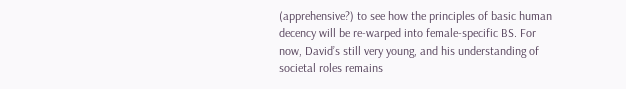(apprehensive?) to see how the principles of basic human decency will be re-warped into female-specific BS. For now, David’s still very young, and his understanding of societal roles remains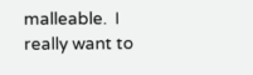malleable.  I really want to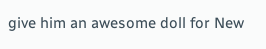give him an awesome doll for New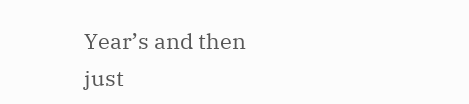Year’s and then just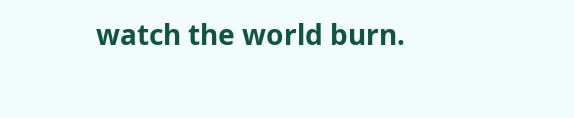watch the world burn.